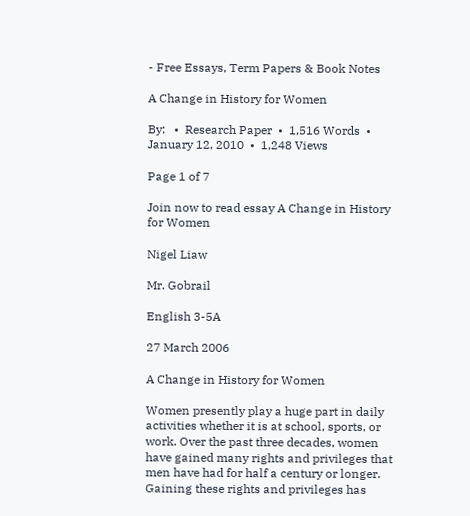- Free Essays, Term Papers & Book Notes

A Change in History for Women

By:   •  Research Paper  •  1,516 Words  •  January 12, 2010  •  1,248 Views

Page 1 of 7

Join now to read essay A Change in History for Women

Nigel Liaw

Mr. Gobrail

English 3-5A

27 March 2006

A Change in History for Women

Women presently play a huge part in daily activities whether it is at school, sports, or work. Over the past three decades, women have gained many rights and privileges that men have had for half a century or longer. Gaining these rights and privileges has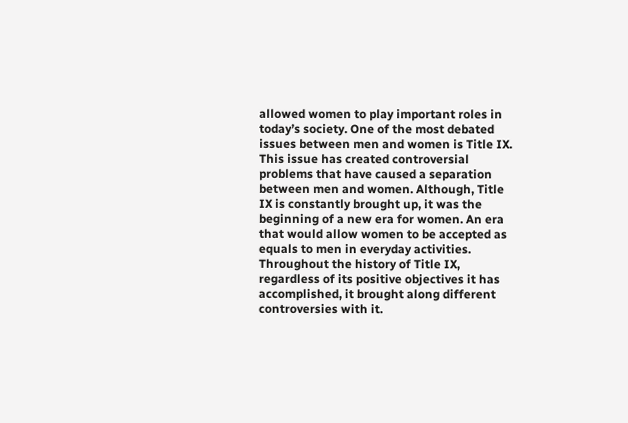allowed women to play important roles in today’s society. One of the most debated issues between men and women is Title IX. This issue has created controversial problems that have caused a separation between men and women. Although, Title IX is constantly brought up, it was the beginning of a new era for women. An era that would allow women to be accepted as equals to men in everyday activities. Throughout the history of Title IX, regardless of its positive objectives it has accomplished, it brought along different controversies with it.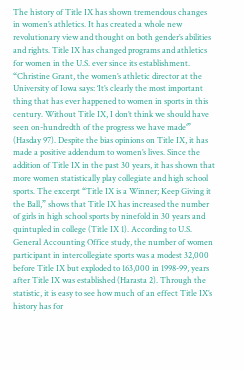The history of Title IX has shown tremendous changes in women’s athletics. It has created a whole new revolutionary view and thought on both gender’s abilities and rights. Title IX has changed programs and athletics for women in the U.S. ever since its establishment. “Christine Grant, the women’s athletic director at the University of Iowa says: ‘It’s clearly the most important thing that has ever happened to women in sports in this century. Without Title IX, I don’t think we should have seen on-hundredth of the progress we have made’” (Hasday 97). Despite the bias opinions on Title IX, it has made a positive addendum to women’s lives. Since the addition of Title IX in the past 30 years, it has shown that more women statistically play collegiate and high school sports. The excerpt “Title IX is a Winner; Keep Giving it the Ball,” shows that Title IX has increased the number of girls in high school sports by ninefold in 30 years and quintupled in college (Title IX 1). According to U.S. General Accounting Office study, the number of women participant in intercollegiate sports was a modest 32,000 before Title IX but exploded to 163,000 in 1998-99, years after Title IX was established (Harasta 2). Through the statistic, it is easy to see how much of an effect Title IX’s history has for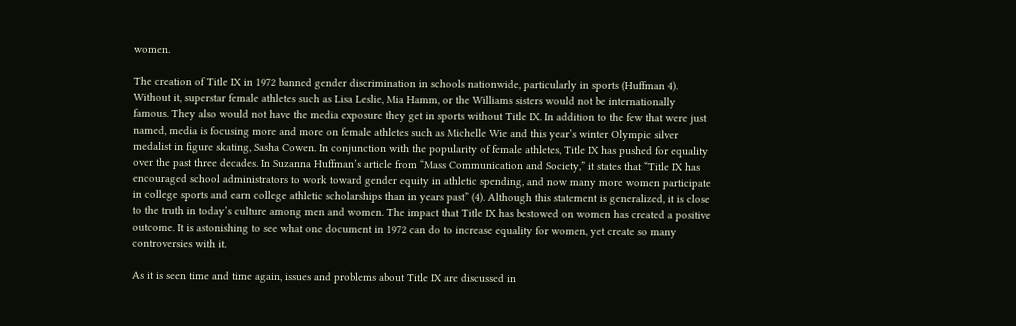women.

The creation of Title IX in 1972 banned gender discrimination in schools nationwide, particularly in sports (Huffman 4). Without it, superstar female athletes such as Lisa Leslie, Mia Hamm, or the Williams sisters would not be internationally famous. They also would not have the media exposure they get in sports without Title IX. In addition to the few that were just named, media is focusing more and more on female athletes such as Michelle Wie and this year’s winter Olympic silver medalist in figure skating, Sasha Cowen. In conjunction with the popularity of female athletes, Title IX has pushed for equality over the past three decades. In Suzanna Huffman’s article from “Mass Communication and Society,” it states that “Title IX has encouraged school administrators to work toward gender equity in athletic spending, and now many more women participate in college sports and earn college athletic scholarships than in years past” (4). Although this statement is generalized, it is close to the truth in today’s culture among men and women. The impact that Title IX has bestowed on women has created a positive outcome. It is astonishing to see what one document in 1972 can do to increase equality for women, yet create so many controversies with it.

As it is seen time and time again, issues and problems about Title IX are discussed in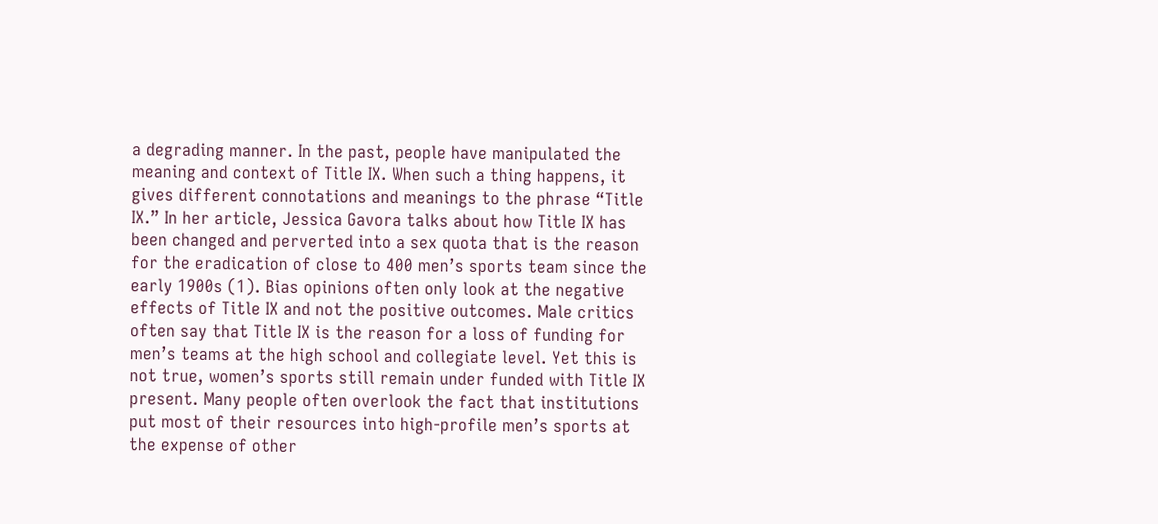a degrading manner. In the past, people have manipulated the meaning and context of Title IX. When such a thing happens, it gives different connotations and meanings to the phrase “Title IX.” In her article, Jessica Gavora talks about how Title IX has been changed and perverted into a sex quota that is the reason for the eradication of close to 400 men’s sports team since the early 1900s (1). Bias opinions often only look at the negative effects of Title IX and not the positive outcomes. Male critics often say that Title IX is the reason for a loss of funding for men’s teams at the high school and collegiate level. Yet this is not true, women’s sports still remain under funded with Title IX present. Many people often overlook the fact that institutions put most of their resources into high-profile men’s sports at the expense of other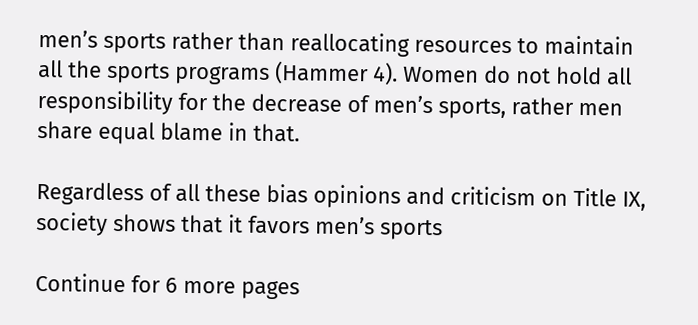men’s sports rather than reallocating resources to maintain all the sports programs (Hammer 4). Women do not hold all responsibility for the decrease of men’s sports, rather men share equal blame in that.

Regardless of all these bias opinions and criticism on Title IX, society shows that it favors men’s sports

Continue for 6 more pages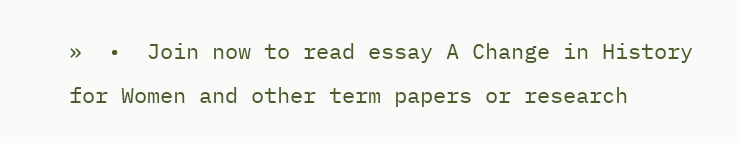»  •  Join now to read essay A Change in History for Women and other term papers or research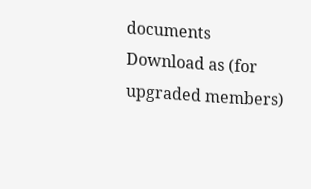documents
Download as (for upgraded members)